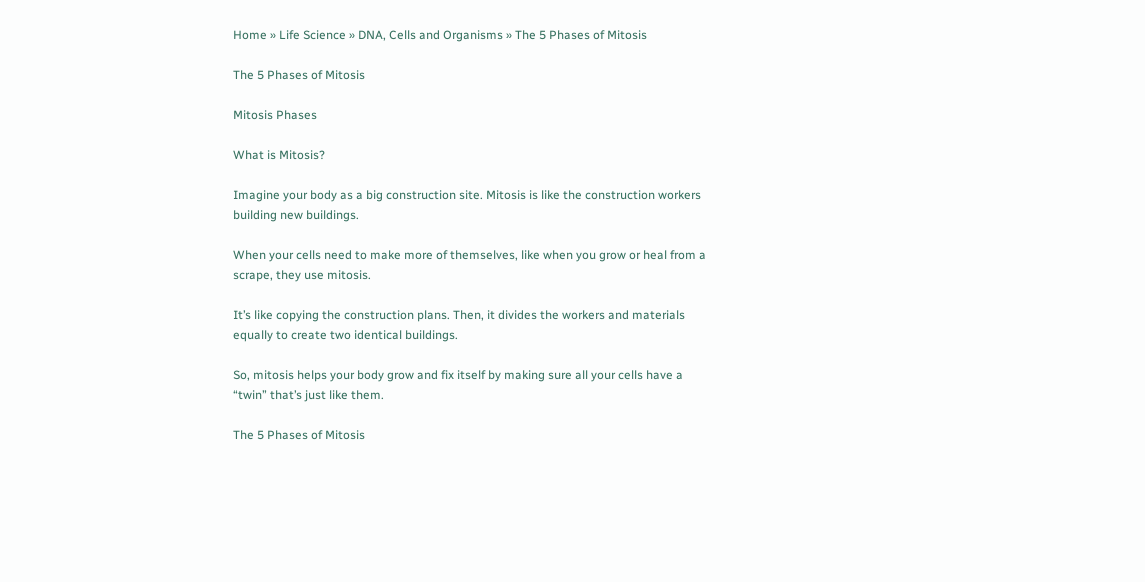Home » Life Science » DNA, Cells and Organisms » The 5 Phases of Mitosis

The 5 Phases of Mitosis

Mitosis Phases

What is Mitosis?

Imagine your body as a big construction site. Mitosis is like the construction workers building new buildings.

When your cells need to make more of themselves, like when you grow or heal from a scrape, they use mitosis.

It’s like copying the construction plans. Then, it divides the workers and materials equally to create two identical buildings.

So, mitosis helps your body grow and fix itself by making sure all your cells have a “twin” that’s just like them.

The 5 Phases of Mitosis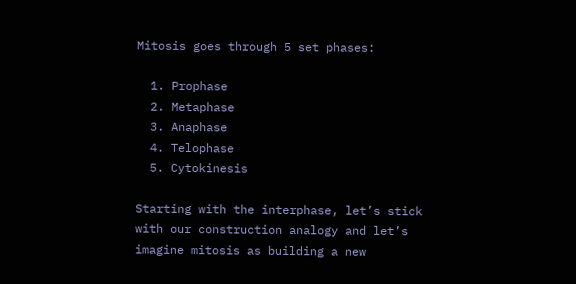Mitosis goes through 5 set phases:

  1. Prophase
  2. Metaphase
  3. Anaphase
  4. Telophase
  5. Cytokinesis

Starting with the interphase, let’s stick with our construction analogy and let’s imagine mitosis as building a new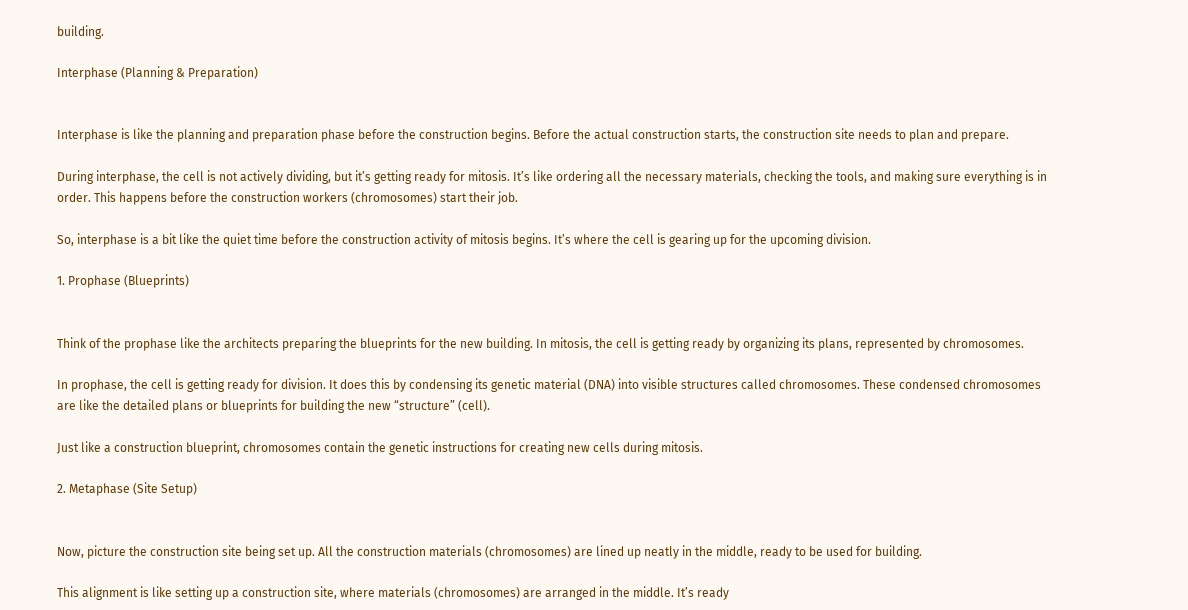building.

Interphase (Planning & Preparation)


Interphase is like the planning and preparation phase before the construction begins. Before the actual construction starts, the construction site needs to plan and prepare.

During interphase, the cell is not actively dividing, but it’s getting ready for mitosis. It’s like ordering all the necessary materials, checking the tools, and making sure everything is in order. This happens before the construction workers (chromosomes) start their job.

So, interphase is a bit like the quiet time before the construction activity of mitosis begins. It’s where the cell is gearing up for the upcoming division.

1. Prophase (Blueprints)


Think of the prophase like the architects preparing the blueprints for the new building. In mitosis, the cell is getting ready by organizing its plans, represented by chromosomes.

In prophase, the cell is getting ready for division. It does this by condensing its genetic material (DNA) into visible structures called chromosomes. These condensed chromosomes are like the detailed plans or blueprints for building the new “structure” (cell).

Just like a construction blueprint, chromosomes contain the genetic instructions for creating new cells during mitosis.

2. Metaphase (Site Setup)


Now, picture the construction site being set up. All the construction materials (chromosomes) are lined up neatly in the middle, ready to be used for building.

This alignment is like setting up a construction site, where materials (chromosomes) are arranged in the middle. It’s ready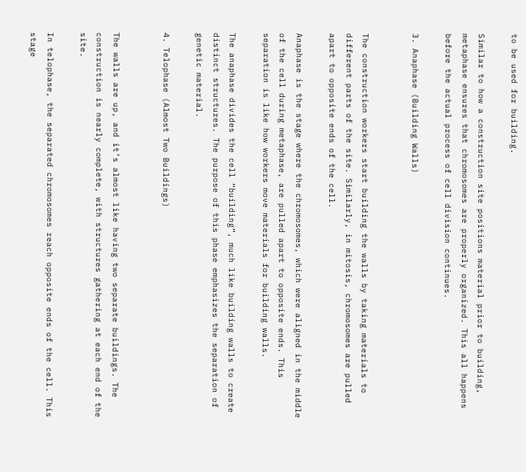to be used for building.

Similar to how a construction site positions material prior to building, metaphase ensures that chromosomes are properly organized. This all happens before the actual process of cell division continues.

3. Anaphase (Building Walls)


The construction workers start building the walls by taking materials to different parts of the site. Similarly, in mitosis, chromosomes are pulled apart to opposite ends of the cell.

Anaphase is the stage where the chromosomes, which were aligned in the middle of the cell during metaphase, are pulled apart to opposite ends. This separation is like how workers move materials for building walls.

The anaphase divides the cell “building”, much like building walls to create distinct structures. The purpose of this phase emphasizes the separation of genetic material.

4. Telophase (Almost Two Buildings)


The walls are up, and it’s almost like having two separate buildings. The construction is nearly complete, with structures gathering at each end of the site.

In telophase, the separated chromosomes reach opposite ends of the cell. This stage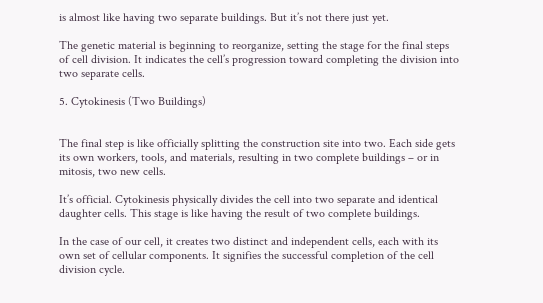is almost like having two separate buildings. But it’s not there just yet.

The genetic material is beginning to reorganize, setting the stage for the final steps of cell division. It indicates the cell’s progression toward completing the division into two separate cells.

5. Cytokinesis (Two Buildings)


The final step is like officially splitting the construction site into two. Each side gets its own workers, tools, and materials, resulting in two complete buildings – or in mitosis, two new cells.

It’s official. Cytokinesis physically divides the cell into two separate and identical daughter cells. This stage is like having the result of two complete buildings.

In the case of our cell, it creates two distinct and independent cells, each with its own set of cellular components. It signifies the successful completion of the cell division cycle.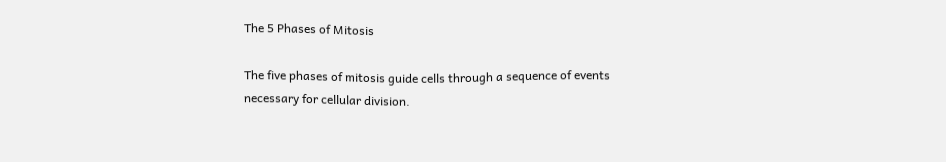The 5 Phases of Mitosis

The five phases of mitosis guide cells through a sequence of events necessary for cellular division.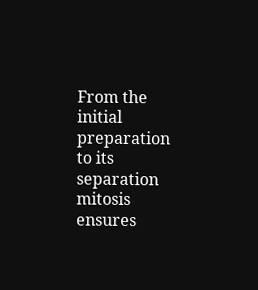From the initial preparation to its separation mitosis ensures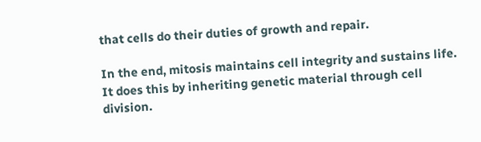that cells do their duties of growth and repair.

In the end, mitosis maintains cell integrity and sustains life. It does this by inheriting genetic material through cell division.